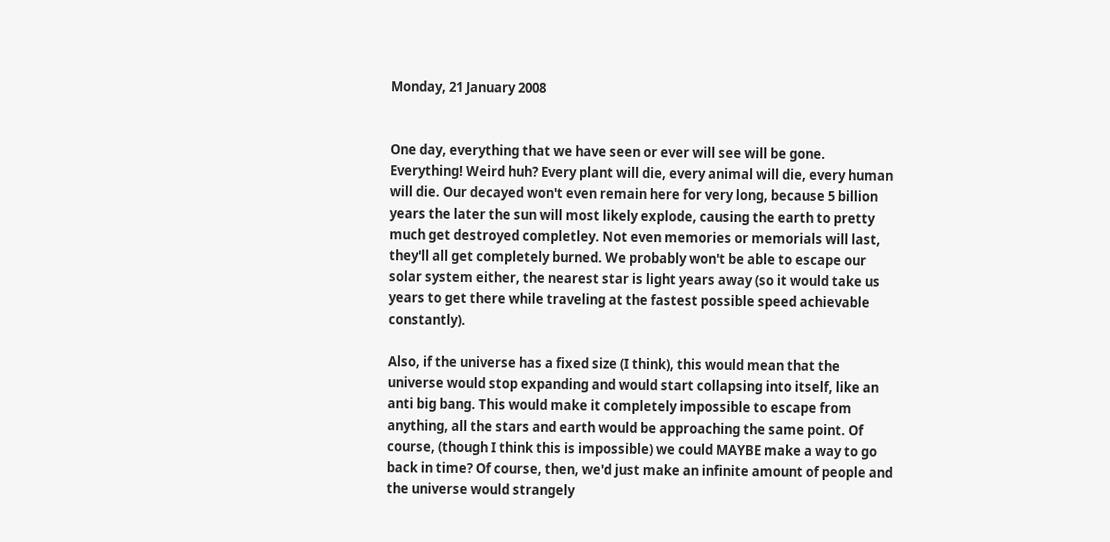Monday, 21 January 2008


One day, everything that we have seen or ever will see will be gone. Everything! Weird huh? Every plant will die, every animal will die, every human will die. Our decayed won't even remain here for very long, because 5 billion years the later the sun will most likely explode, causing the earth to pretty much get destroyed completley. Not even memories or memorials will last, they'll all get completely burned. We probably won't be able to escape our solar system either, the nearest star is light years away (so it would take us years to get there while traveling at the fastest possible speed achievable constantly).

Also, if the universe has a fixed size (I think), this would mean that the universe would stop expanding and would start collapsing into itself, like an anti big bang. This would make it completely impossible to escape from anything, all the stars and earth would be approaching the same point. Of course, (though I think this is impossible) we could MAYBE make a way to go back in time? Of course, then, we'd just make an infinite amount of people and the universe would strangely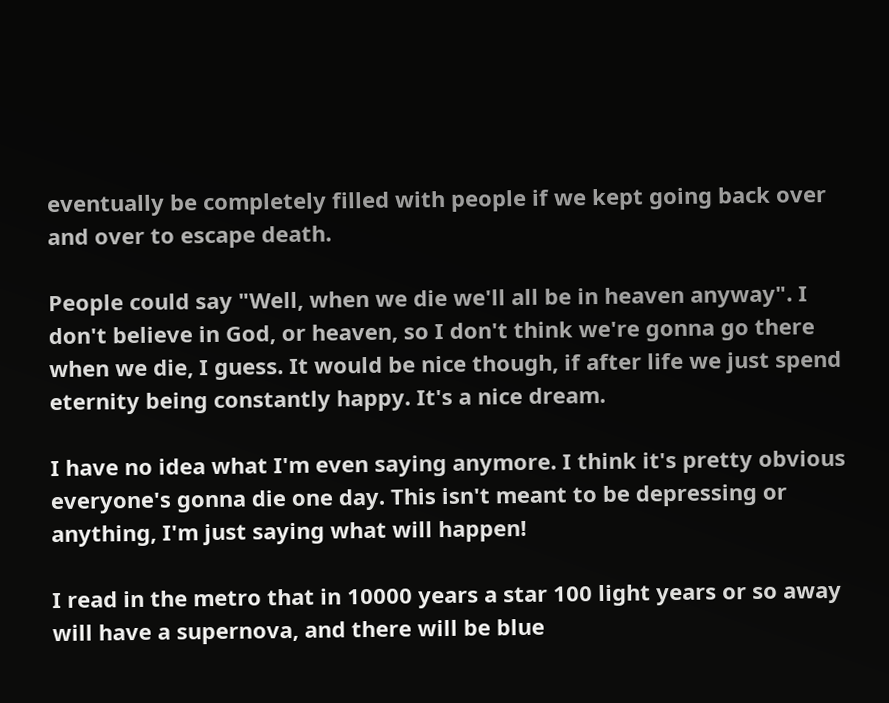eventually be completely filled with people if we kept going back over and over to escape death.

People could say "Well, when we die we'll all be in heaven anyway". I don't believe in God, or heaven, so I don't think we're gonna go there when we die, I guess. It would be nice though, if after life we just spend eternity being constantly happy. It's a nice dream.

I have no idea what I'm even saying anymore. I think it's pretty obvious everyone's gonna die one day. This isn't meant to be depressing or anything, I'm just saying what will happen!

I read in the metro that in 10000 years a star 100 light years or so away will have a supernova, and there will be blue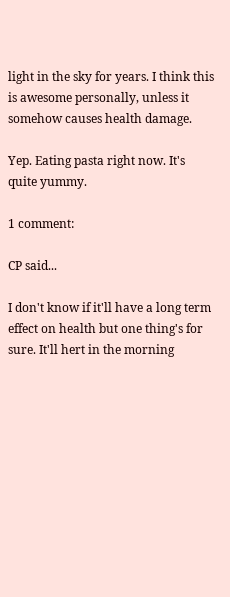light in the sky for years. I think this is awesome personally, unless it somehow causes health damage.

Yep. Eating pasta right now. It's quite yummy.

1 comment:

CP said...

I don't know if it'll have a long term effect on health but one thing's for sure. It'll hert in the morning